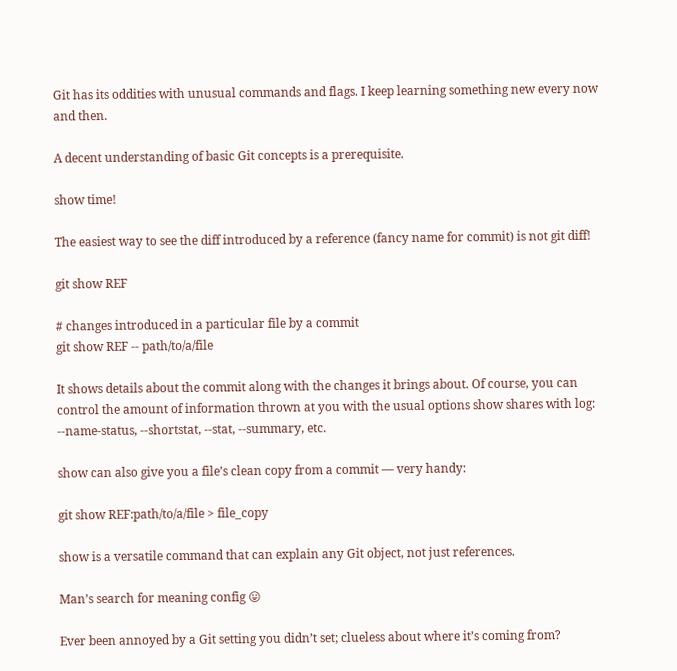Git has its oddities with unusual commands and flags. I keep learning something new every now and then.

A decent understanding of basic Git concepts is a prerequisite.

show time!

The easiest way to see the diff introduced by a reference (fancy name for commit) is not git diff!

git show REF

# changes introduced in a particular file by a commit
git show REF -- path/to/a/file

It shows details about the commit along with the changes it brings about. Of course, you can control the amount of information thrown at you with the usual options show shares with log: --name-status, --shortstat, --stat, --summary, etc.

show can also give you a file’s clean copy from a commit — very handy:

git show REF:path/to/a/file > file_copy

show is a versatile command that can explain any Git object, not just references.

Man’s search for meaning config 😛

Ever been annoyed by a Git setting you didn’t set; clueless about where it’s coming from?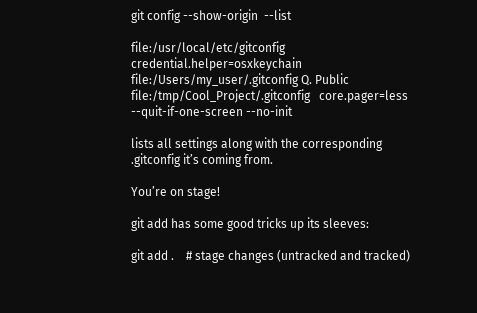git config --show-origin  --list

file:/usr/local/etc/gitconfig       credential.helper=osxkeychain
file:/Users/my_user/.gitconfig Q. Public
file:/tmp/Cool_Project/.gitconfig   core.pager=less --quit-if-one-screen --no-init

lists all settings along with the corresponding .gitconfig it’s coming from.

You’re on stage!

git add has some good tricks up its sleeves:

git add .    # stage changes (untracked and tracked)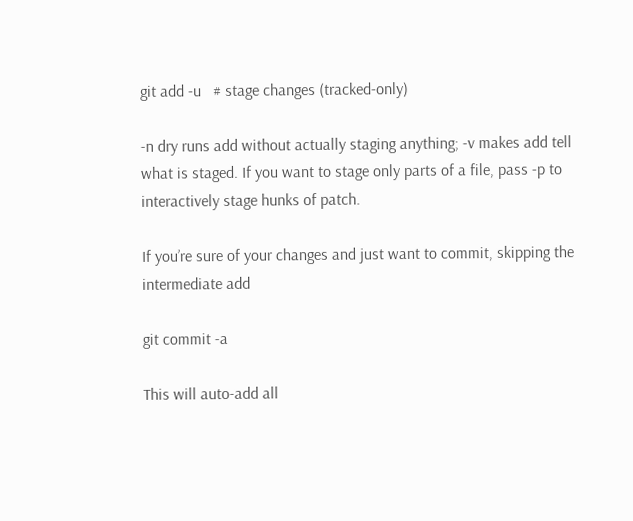git add -u   # stage changes (tracked-only)

-n dry runs add without actually staging anything; -v makes add tell what is staged. If you want to stage only parts of a file, pass -p to interactively stage hunks of patch.

If you’re sure of your changes and just want to commit, skipping the intermediate add

git commit -a

This will auto-add all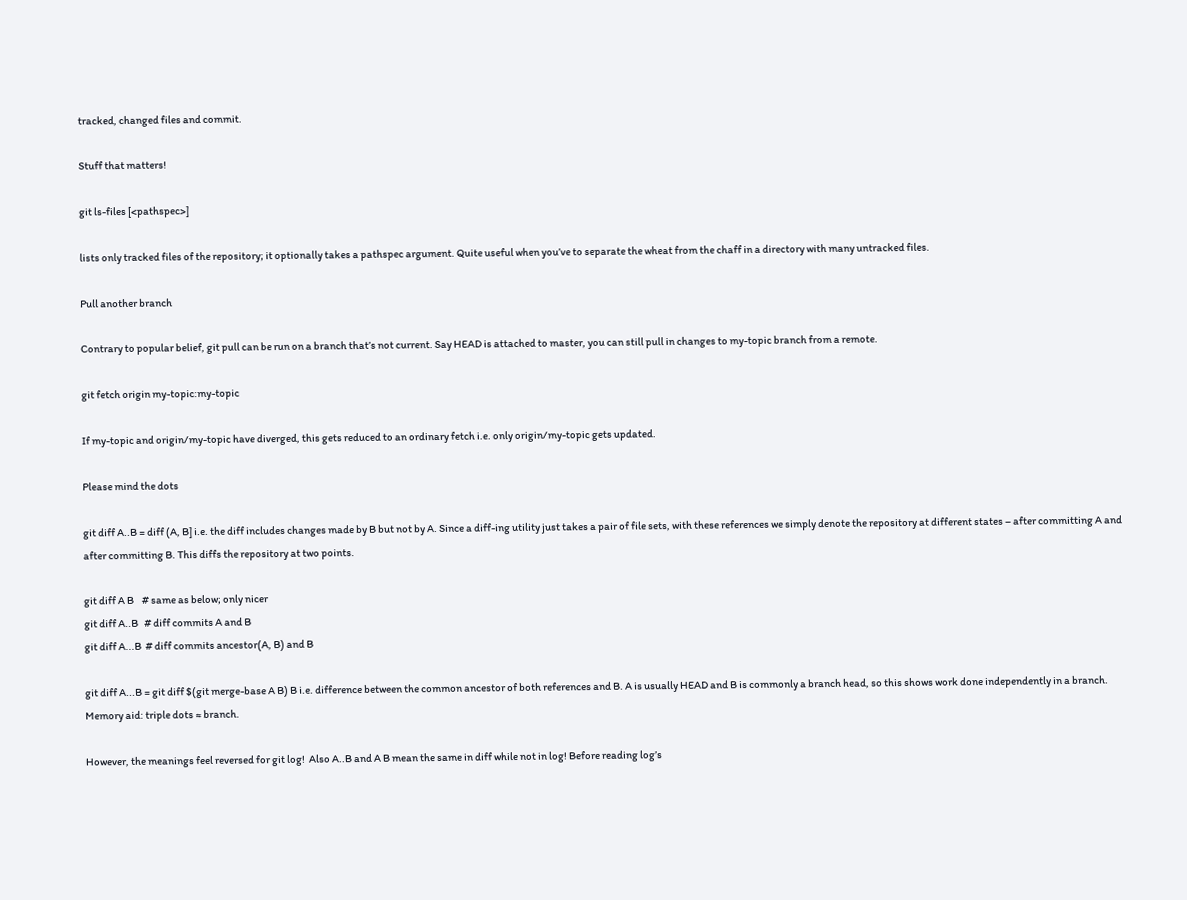tracked, changed files and commit.

Stuff that matters!

git ls-files [<pathspec>]

lists only tracked files of the repository; it optionally takes a pathspec argument. Quite useful when you’ve to separate the wheat from the chaff in a directory with many untracked files.

Pull another branch

Contrary to popular belief, git pull can be run on a branch that’s not current. Say HEAD is attached to master, you can still pull in changes to my-topic branch from a remote.

git fetch origin my-topic:my-topic

If my-topic and origin/my-topic have diverged, this gets reduced to an ordinary fetch i.e. only origin/my-topic gets updated.

Please mind the dots

git diff A..B = diff (A, B] i.e. the diff includes changes made by B but not by A. Since a diff-ing utility just takes a pair of file sets, with these references we simply denote the repository at different states – after committing A and after committing B. This diffs the repository at two points.

git diff A B    # same as below; only nicer
git diff A..B   # diff commits A and B
git diff A...B  # diff commits ancestor(A, B) and B

git diff A...B = git diff $(git merge-base A B) B i.e. difference between the common ancestor of both references and B. A is usually HEAD and B is commonly a branch head, so this shows work done independently in a branch. Memory aid: triple dots ≈ branch.

However, the meanings feel reversed for git log!  Also A..B and A B mean the same in diff while not in log! Before reading log’s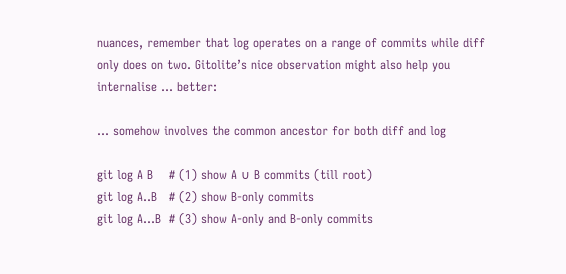nuances, remember that log operates on a range of commits while diff only does on two. Gitolite’s nice observation might also help you internalise ... better:

... somehow involves the common ancestor for both diff and log

git log A B    # (1) show A ∪ B commits (till root)
git log A..B   # (2) show B-only commits
git log A...B  # (3) show A-only and B-only commits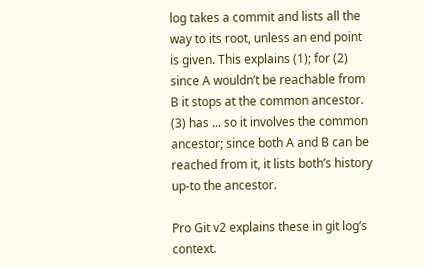log takes a commit and lists all the way to its root, unless an end point is given. This explains (1); for (2) since A wouldn’t be reachable from B it stops at the common ancestor. (3) has ... so it involves the common ancestor; since both A and B can be reached from it, it lists both’s history up-to the ancestor.

Pro Git v2 explains these in git log’s context.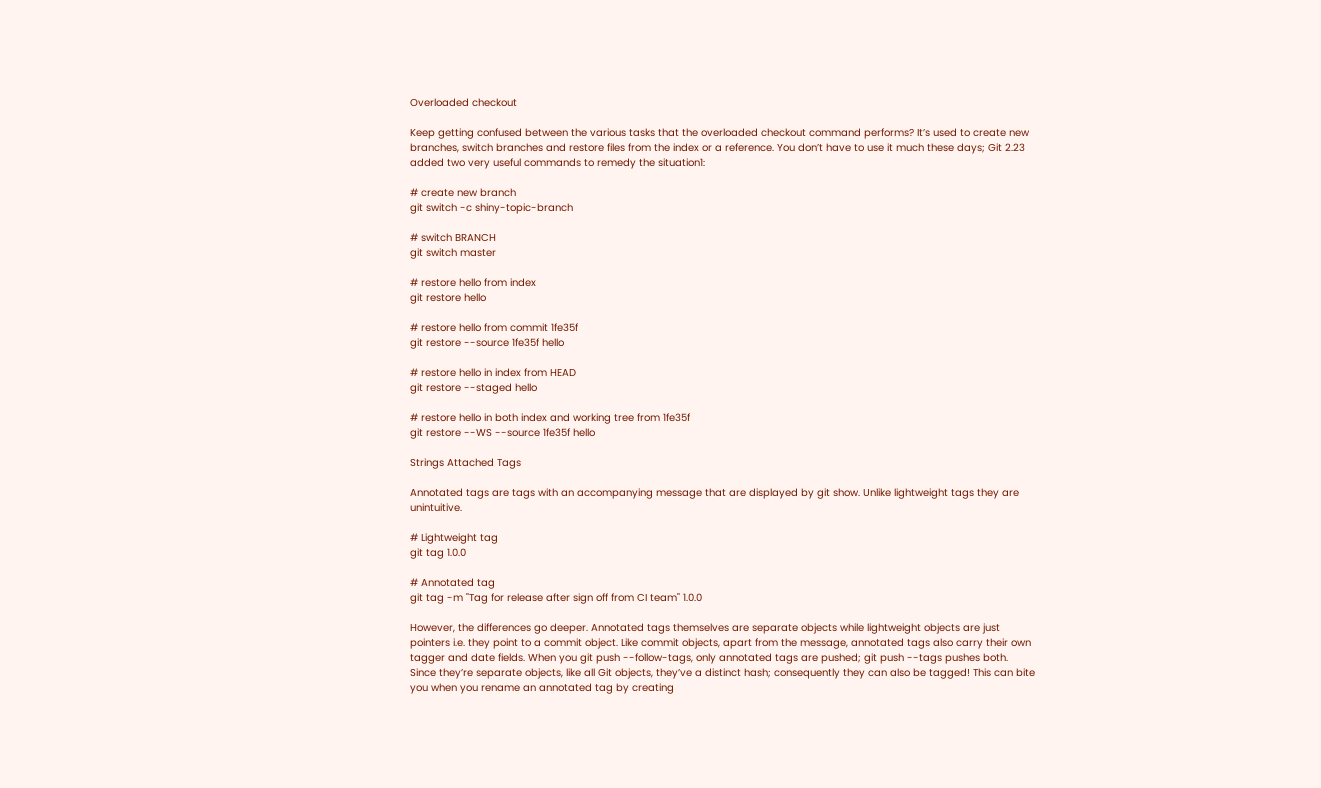Overloaded checkout

Keep getting confused between the various tasks that the overloaded checkout command performs? It’s used to create new branches, switch branches and restore files from the index or a reference. You don’t have to use it much these days; Git 2.23 added two very useful commands to remedy the situation1:

# create new branch
git switch -c shiny-topic-branch

# switch BRANCH
git switch master

# restore hello from index
git restore hello

# restore hello from commit 1fe35f
git restore --source 1fe35f hello

# restore hello in index from HEAD
git restore --staged hello

# restore hello in both index and working tree from 1fe35f
git restore --WS --source 1fe35f hello

Strings Attached Tags

Annotated tags are tags with an accompanying message that are displayed by git show. Unlike lightweight tags they are unintuitive.

# Lightweight tag
git tag 1.0.0

# Annotated tag
git tag -m "Tag for release after sign off from CI team" 1.0.0

However, the differences go deeper. Annotated tags themselves are separate objects while lightweight objects are just pointers i.e. they point to a commit object. Like commit objects, apart from the message, annotated tags also carry their own tagger and date fields. When you git push --follow-tags, only annotated tags are pushed; git push --tags pushes both. Since they’re separate objects, like all Git objects, they’ve a distinct hash; consequently they can also be tagged! This can bite you when you rename an annotated tag by creating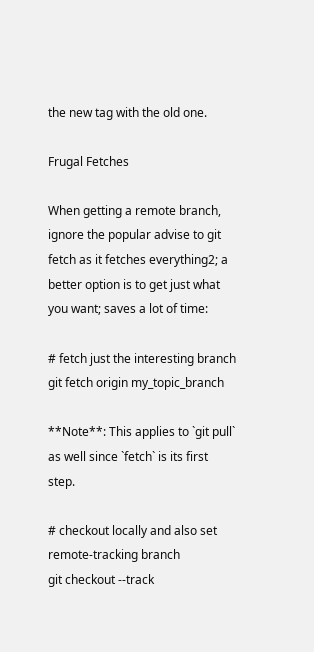the new tag with the old one.

Frugal Fetches

When getting a remote branch, ignore the popular advise to git fetch as it fetches everything2; a better option is to get just what you want; saves a lot of time:

# fetch just the interesting branch
git fetch origin my_topic_branch

**Note**: This applies to `git pull` as well since `fetch` is its first step.

# checkout locally and also set remote-tracking branch
git checkout --track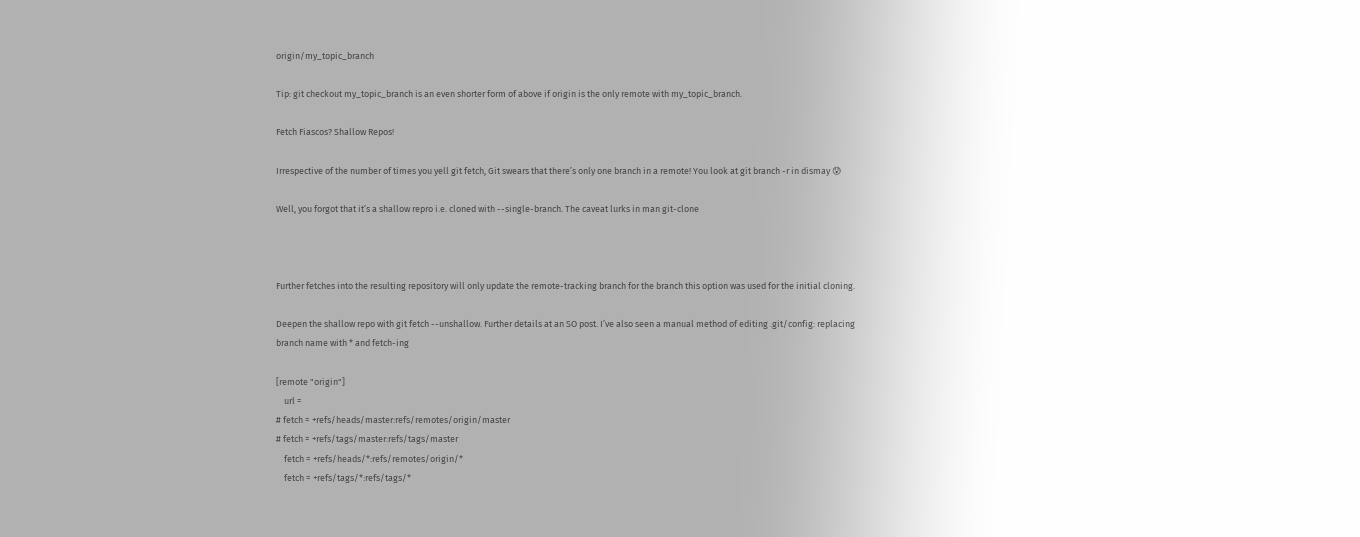origin/my_topic_branch

Tip: git checkout my_topic_branch is an even shorter form of above if origin is the only remote with my_topic_branch.

Fetch Fiascos? Shallow Repos!

Irrespective of the number of times you yell git fetch, Git swears that there’s only one branch in a remote! You look at git branch -r in dismay 😰

Well, you forgot that it’s a shallow repro i.e. cloned with --single-branch. The caveat lurks in man git-clone



Further fetches into the resulting repository will only update the remote-tracking branch for the branch this option was used for the initial cloning.

Deepen the shallow repo with git fetch --unshallow. Further details at an SO post. I’ve also seen a manual method of editing .git/config: replacing branch name with * and fetch-ing

[remote "origin"]
    url =
# fetch = +refs/heads/master:refs/remotes/origin/master
# fetch = +refs/tags/master:refs/tags/master
    fetch = +refs/heads/*:refs/remotes/origin/*
    fetch = +refs/tags/*:refs/tags/*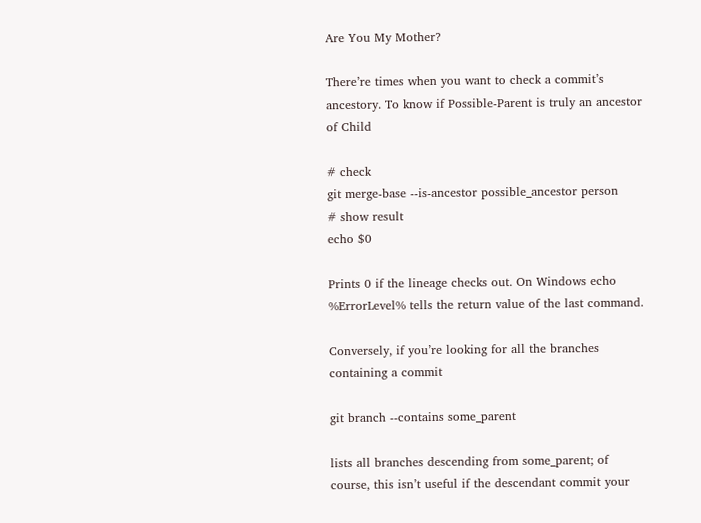Are You My Mother?

There’re times when you want to check a commit’s ancestory. To know if Possible-Parent is truly an ancestor of Child

# check
git merge-base --is-ancestor possible_ancestor person
# show result
echo $0

Prints 0 if the lineage checks out. On Windows echo %ErrorLevel% tells the return value of the last command.

Conversely, if you’re looking for all the branches containing a commit

git branch --contains some_parent

lists all branches descending from some_parent; of course, this isn’t useful if the descendant commit your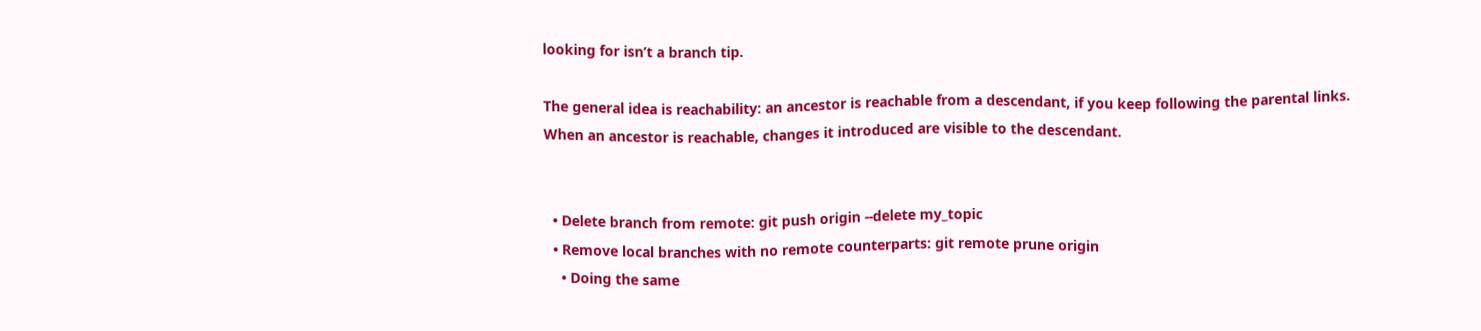looking for isn’t a branch tip.

The general idea is reachability: an ancestor is reachable from a descendant, if you keep following the parental links. When an ancestor is reachable, changes it introduced are visible to the descendant.


  • Delete branch from remote: git push origin --delete my_topic
  • Remove local branches with no remote counterparts: git remote prune origin
    • Doing the same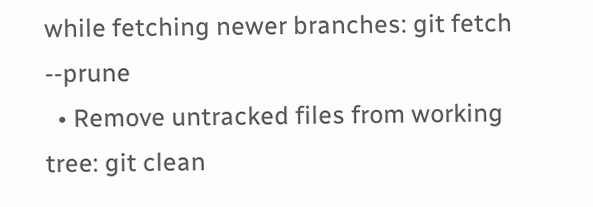while fetching newer branches: git fetch --prune
  • Remove untracked files from working tree: git clean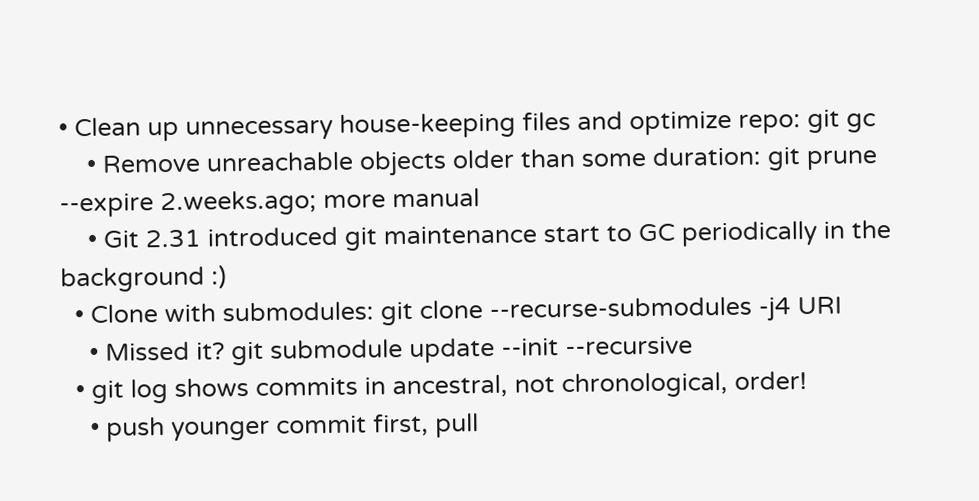• Clean up unnecessary house-keeping files and optimize repo: git gc
    • Remove unreachable objects older than some duration: git prune --expire 2.weeks.ago; more manual
    • Git 2.31 introduced git maintenance start to GC periodically in the background :)
  • Clone with submodules: git clone --recurse-submodules -j4 URI
    • Missed it? git submodule update --init --recursive
  • git log shows commits in ancestral, not chronological, order!
    • push younger commit first, pull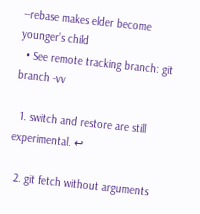--rebase makes elder become younger’s child
  • See remote tracking branch: git branch -vv

  1. switch and restore are still experimental. ↩

  2. git fetch without arguments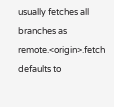usually fetches all branches as remote.<origin>.fetch defaults to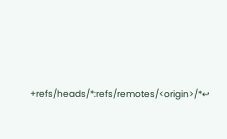+refs/heads/*:refs/remotes/<origin>/*↩